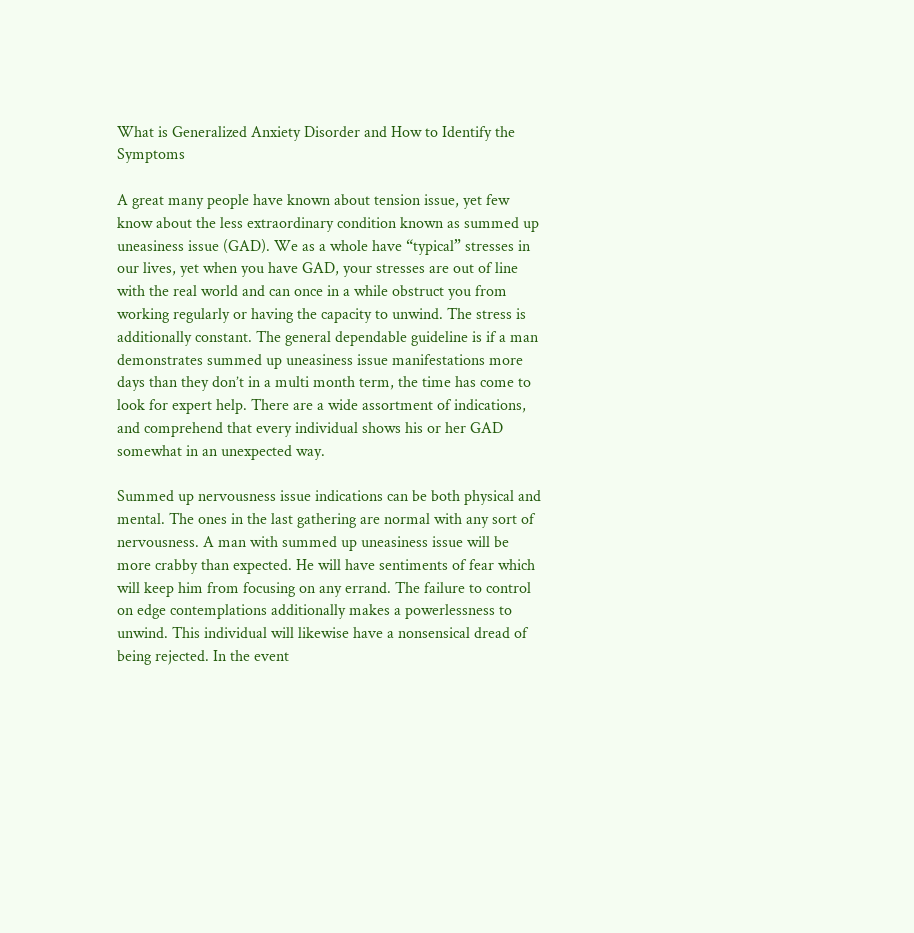What is Generalized Anxiety Disorder and How to Identify the Symptoms

A great many people have known about tension issue, yet few know about the less extraordinary condition known as summed up uneasiness issue (GAD). We as a whole have “typical” stresses in our lives, yet when you have GAD, your stresses are out of line with the real world and can once in a while obstruct you from working regularly or having the capacity to unwind. The stress is additionally constant. The general dependable guideline is if a man demonstrates summed up uneasiness issue manifestations more days than they don’t in a multi month term, the time has come to look for expert help. There are a wide assortment of indications, and comprehend that every individual shows his or her GAD somewhat in an unexpected way.

Summed up nervousness issue indications can be both physical and mental. The ones in the last gathering are normal with any sort of nervousness. A man with summed up uneasiness issue will be more crabby than expected. He will have sentiments of fear which will keep him from focusing on any errand. The failure to control on edge contemplations additionally makes a powerlessness to unwind. This individual will likewise have a nonsensical dread of being rejected. In the event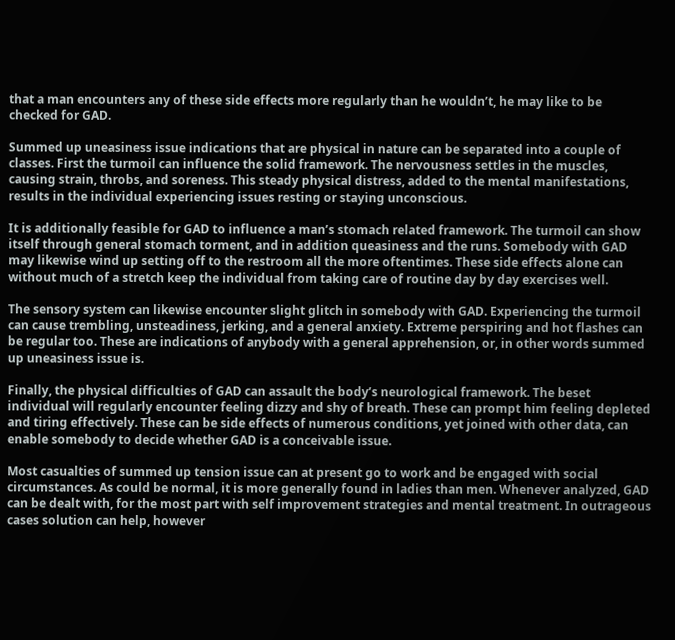that a man encounters any of these side effects more regularly than he wouldn’t, he may like to be checked for GAD.

Summed up uneasiness issue indications that are physical in nature can be separated into a couple of classes. First the turmoil can influence the solid framework. The nervousness settles in the muscles, causing strain, throbs, and soreness. This steady physical distress, added to the mental manifestations, results in the individual experiencing issues resting or staying unconscious.

It is additionally feasible for GAD to influence a man’s stomach related framework. The turmoil can show itself through general stomach torment, and in addition queasiness and the runs. Somebody with GAD may likewise wind up setting off to the restroom all the more oftentimes. These side effects alone can without much of a stretch keep the individual from taking care of routine day by day exercises well.

The sensory system can likewise encounter slight glitch in somebody with GAD. Experiencing the turmoil can cause trembling, unsteadiness, jerking, and a general anxiety. Extreme perspiring and hot flashes can be regular too. These are indications of anybody with a general apprehension, or, in other words summed up uneasiness issue is.

Finally, the physical difficulties of GAD can assault the body’s neurological framework. The beset individual will regularly encounter feeling dizzy and shy of breath. These can prompt him feeling depleted and tiring effectively. These can be side effects of numerous conditions, yet joined with other data, can enable somebody to decide whether GAD is a conceivable issue.

Most casualties of summed up tension issue can at present go to work and be engaged with social circumstances. As could be normal, it is more generally found in ladies than men. Whenever analyzed, GAD can be dealt with, for the most part with self improvement strategies and mental treatment. In outrageous cases solution can help, however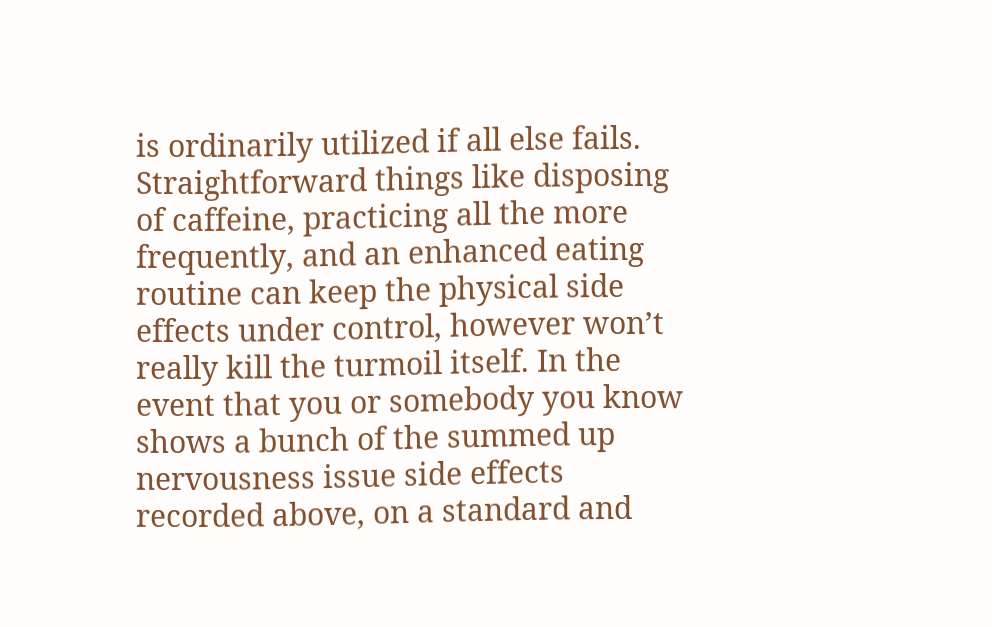is ordinarily utilized if all else fails. Straightforward things like disposing of caffeine, practicing all the more frequently, and an enhanced eating routine can keep the physical side effects under control, however won’t really kill the turmoil itself. In the event that you or somebody you know shows a bunch of the summed up nervousness issue side effects recorded above, on a standard and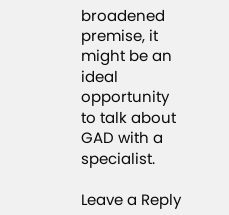broadened premise, it might be an ideal opportunity to talk about GAD with a specialist.

Leave a Reply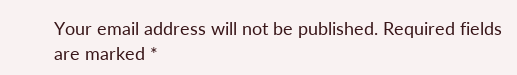Your email address will not be published. Required fields are marked *